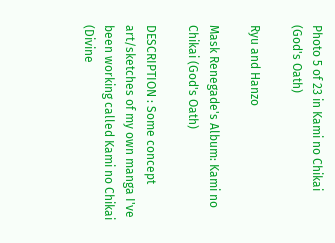Photo 5 of 23 in Kami no Chikai (God's Oath)

Ryu and Hanzo

Mask Renegade's Album: Kami no Chikai (God's Oath)

DESCRIPTION : Some concept art/sketches of my own manga I've been working called Kami no Chikai (Divine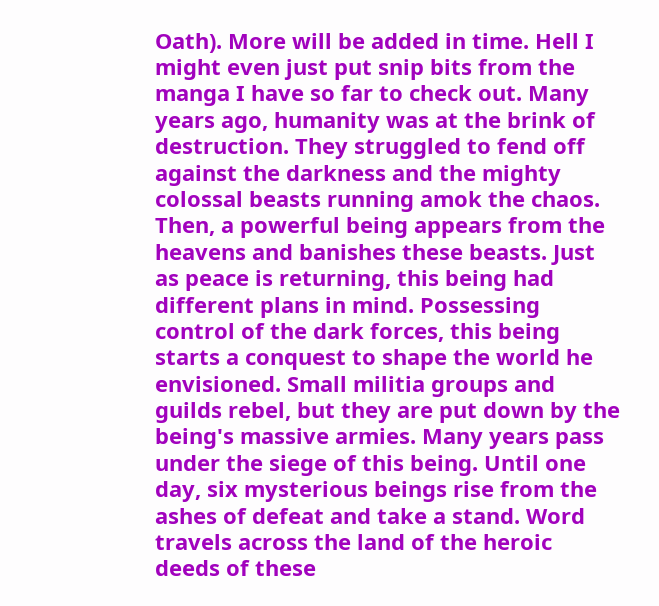Oath). More will be added in time. Hell I might even just put snip bits from the manga I have so far to check out. Many years ago, humanity was at the brink of destruction. They struggled to fend off against the darkness and the mighty colossal beasts running amok the chaos. Then, a powerful being appears from the heavens and banishes these beasts. Just as peace is returning, this being had different plans in mind. Possessing control of the dark forces, this being starts a conquest to shape the world he envisioned. Small militia groups and guilds rebel, but they are put down by the being's massive armies. Many years pass under the siege of this being. Until one day, six mysterious beings rise from the ashes of defeat and take a stand. Word travels across the land of the heroic deeds of these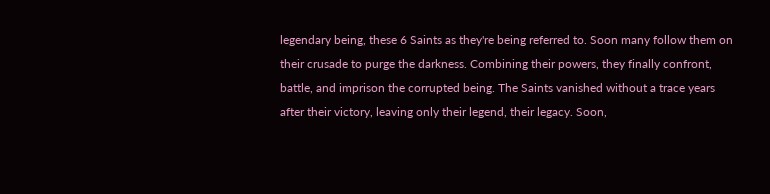legendary being, these 6 Saints as they're being referred to. Soon many follow them on their crusade to purge the darkness. Combining their powers, they finally confront, battle, and imprison the corrupted being. The Saints vanished without a trace years after their victory, leaving only their legend, their legacy. Soon,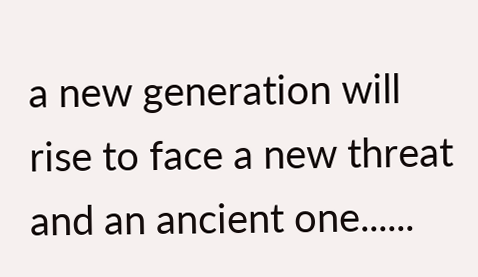a new generation will rise to face a new threat and an ancient one......